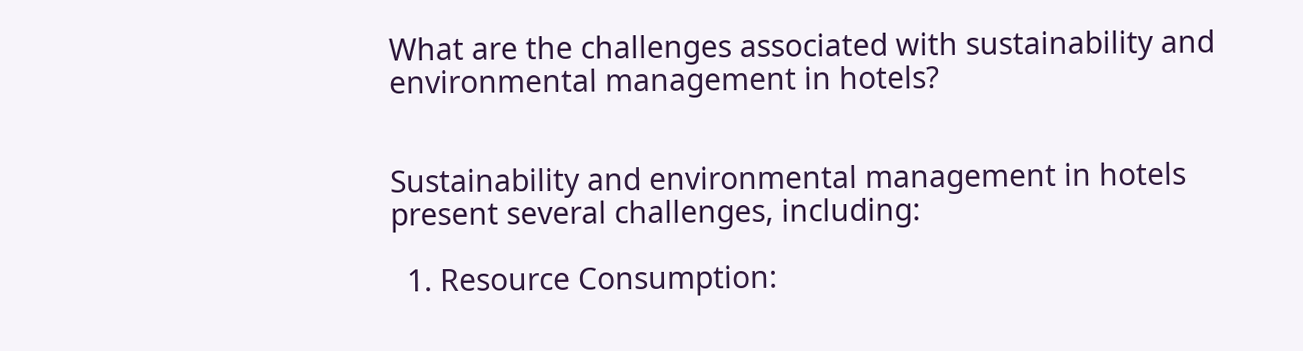What are the challenges associated with sustainability and environmental management in hotels?


Sustainability and environmental management in hotels present several challenges, including:

  1. Resource Consumption: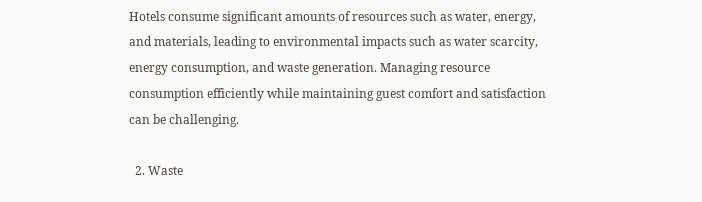Hotels consume significant amounts of resources such as water, energy, and materials, leading to environmental impacts such as water scarcity, energy consumption, and waste generation. Managing resource consumption efficiently while maintaining guest comfort and satisfaction can be challenging.

  2. Waste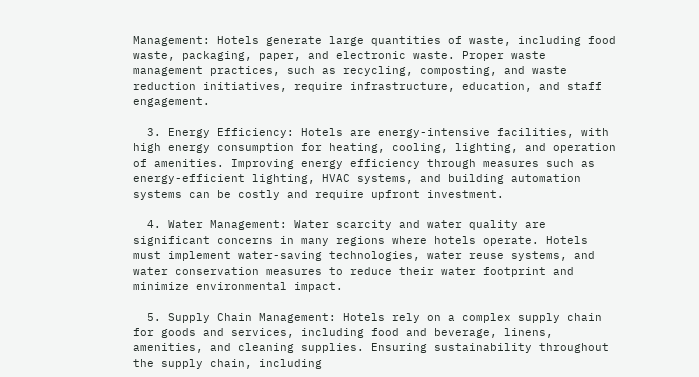Management: Hotels generate large quantities of waste, including food waste, packaging, paper, and electronic waste. Proper waste management practices, such as recycling, composting, and waste reduction initiatives, require infrastructure, education, and staff engagement.

  3. Energy Efficiency: Hotels are energy-intensive facilities, with high energy consumption for heating, cooling, lighting, and operation of amenities. Improving energy efficiency through measures such as energy-efficient lighting, HVAC systems, and building automation systems can be costly and require upfront investment.

  4. Water Management: Water scarcity and water quality are significant concerns in many regions where hotels operate. Hotels must implement water-saving technologies, water reuse systems, and water conservation measures to reduce their water footprint and minimize environmental impact.

  5. Supply Chain Management: Hotels rely on a complex supply chain for goods and services, including food and beverage, linens, amenities, and cleaning supplies. Ensuring sustainability throughout the supply chain, including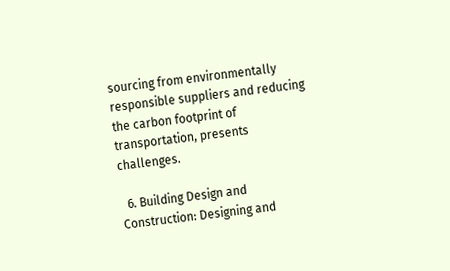sourcing from environmentally responsible suppliers and reducing the carbon footprint of transportation, presents challenges.

  6. Building Design and Construction: Designing and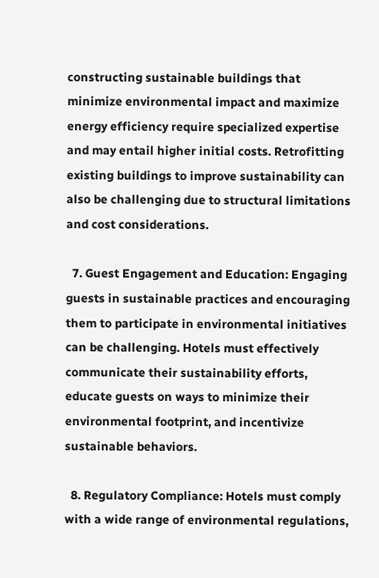constructing sustainable buildings that minimize environmental impact and maximize energy efficiency require specialized expertise and may entail higher initial costs. Retrofitting existing buildings to improve sustainability can also be challenging due to structural limitations and cost considerations.

  7. Guest Engagement and Education: Engaging guests in sustainable practices and encouraging them to participate in environmental initiatives can be challenging. Hotels must effectively communicate their sustainability efforts, educate guests on ways to minimize their environmental footprint, and incentivize sustainable behaviors.

  8. Regulatory Compliance: Hotels must comply with a wide range of environmental regulations,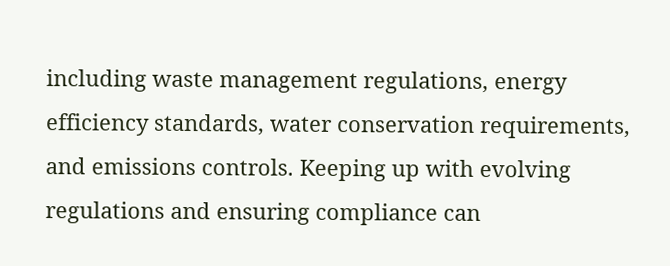including waste management regulations, energy efficiency standards, water conservation requirements, and emissions controls. Keeping up with evolving regulations and ensuring compliance can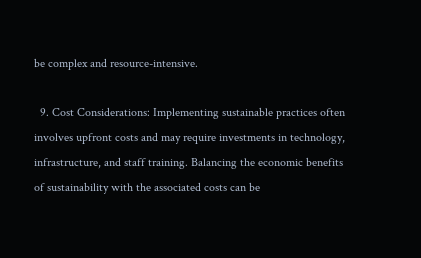be complex and resource-intensive.

  9. Cost Considerations: Implementing sustainable practices often involves upfront costs and may require investments in technology, infrastructure, and staff training. Balancing the economic benefits of sustainability with the associated costs can be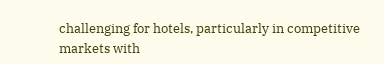challenging for hotels, particularly in competitive markets with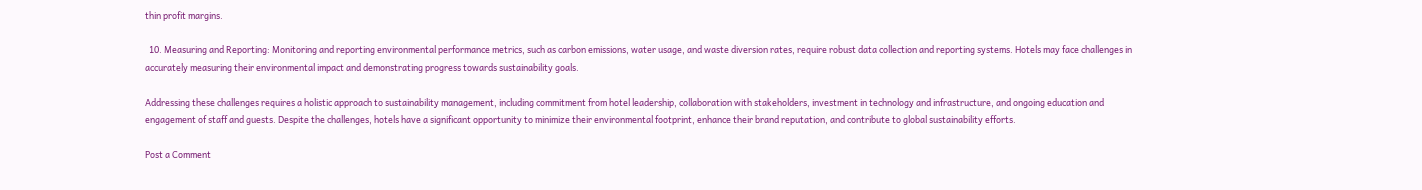thin profit margins.

  10. Measuring and Reporting: Monitoring and reporting environmental performance metrics, such as carbon emissions, water usage, and waste diversion rates, require robust data collection and reporting systems. Hotels may face challenges in accurately measuring their environmental impact and demonstrating progress towards sustainability goals.

Addressing these challenges requires a holistic approach to sustainability management, including commitment from hotel leadership, collaboration with stakeholders, investment in technology and infrastructure, and ongoing education and engagement of staff and guests. Despite the challenges, hotels have a significant opportunity to minimize their environmental footprint, enhance their brand reputation, and contribute to global sustainability efforts.

Post a Comment